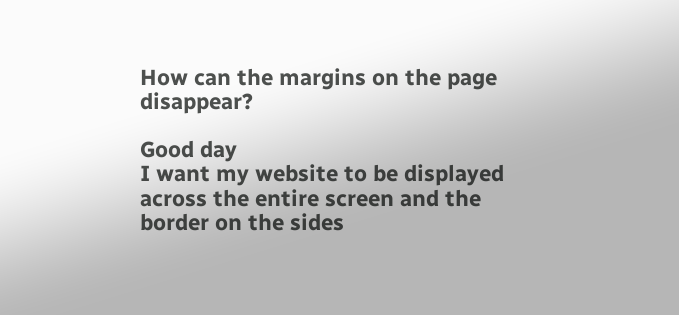How can the margins on the page disappear?

Good day
I want my website to be displayed across the entire screen and the border on the sides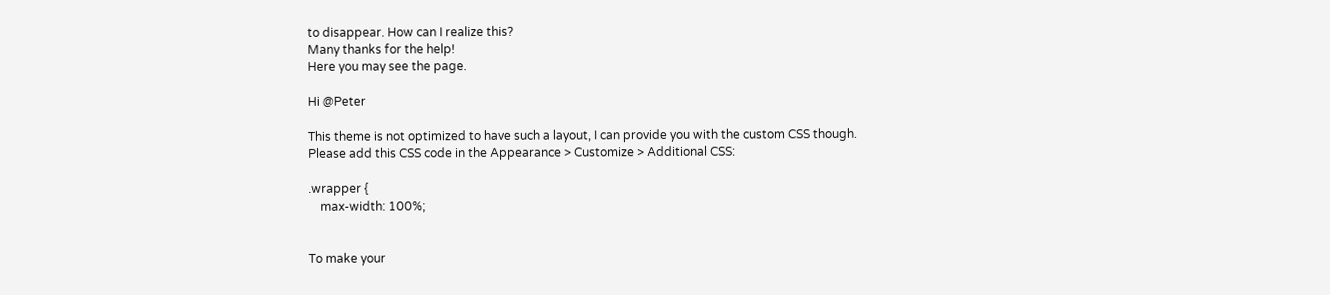to disappear. How can I realize this?
Many thanks for the help!
Here you may see the page.

Hi @Peter

This theme is not optimized to have such a layout, I can provide you with the custom CSS though.
Please add this CSS code in the Appearance > Customize > Additional CSS:

.wrapper {
    max-width: 100%;


To make your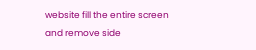website fill the entire screen and remove side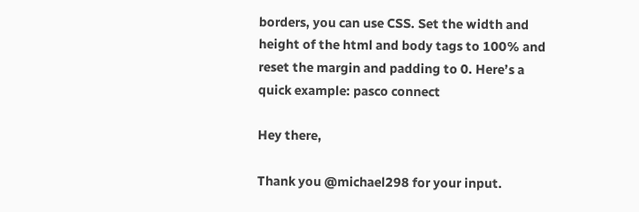borders, you can use CSS. Set the width and height of the html and body tags to 100% and reset the margin and padding to 0. Here’s a quick example: pasco connect

Hey there,

Thank you @michael298 for your input.